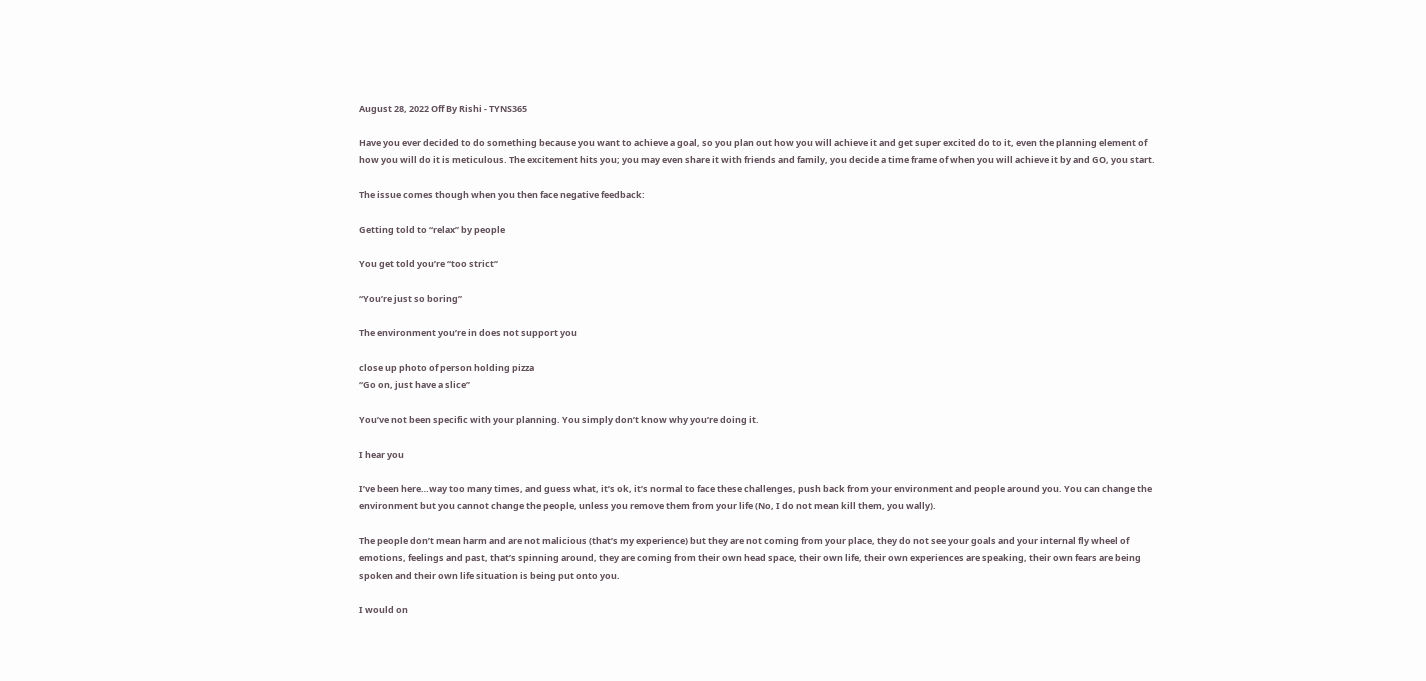August 28, 2022 Off By Rishi - TYNS365

Have you ever decided to do something because you want to achieve a goal, so you plan out how you will achieve it and get super excited do to it, even the planning element of how you will do it is meticulous. The excitement hits you; you may even share it with friends and family, you decide a time frame of when you will achieve it by and GO, you start.

The issue comes though when you then face negative feedback:

Getting told to “relax” by people

You get told you’re “too strict”

“You’re just so boring”

The environment you’re in does not support you

close up photo of person holding pizza
“Go on, just have a slice”

You’ve not been specific with your planning. You simply don’t know why you’re doing it.

I hear you

I’ve been here…way too many times, and guess what, it’s ok, it’s normal to face these challenges, push back from your environment and people around you. You can change the environment but you cannot change the people, unless you remove them from your life (No, I do not mean kill them, you wally).

The people don’t mean harm and are not malicious (that’s my experience) but they are not coming from your place, they do not see your goals and your internal fly wheel of emotions, feelings and past, that’s spinning around, they are coming from their own head space, their own life, their own experiences are speaking, their own fears are being spoken and their own life situation is being put onto you.

I would on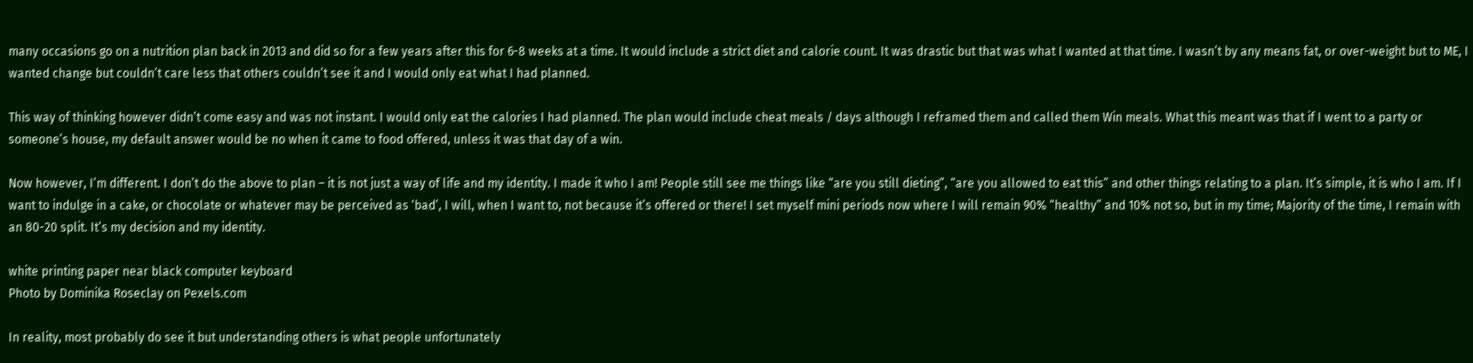many occasions go on a nutrition plan back in 2013 and did so for a few years after this for 6-8 weeks at a time. It would include a strict diet and calorie count. It was drastic but that was what I wanted at that time. I wasn’t by any means fat, or over-weight but to ME, I wanted change but couldn’t care less that others couldn’t see it and I would only eat what I had planned.

This way of thinking however didn’t come easy and was not instant. I would only eat the calories I had planned. The plan would include cheat meals / days although I reframed them and called them Win meals. What this meant was that if I went to a party or someone’s house, my default answer would be no when it came to food offered, unless it was that day of a win.

Now however, I’m different. I don’t do the above to plan – it is not just a way of life and my identity. I made it who I am! People still see me things like “are you still dieting”, “are you allowed to eat this” and other things relating to a plan. It’s simple, it is who I am. If I want to indulge in a cake, or chocolate or whatever may be perceived as ‘bad’, I will, when I want to, not because it’s offered or there! I set myself mini periods now where I will remain 90% “healthy” and 10% not so, but in my time; Majority of the time, I remain with an 80-20 split. It’s my decision and my identity.

white printing paper near black computer keyboard
Photo by Dominika Roseclay on Pexels.com

In reality, most probably do see it but understanding others is what people unfortunately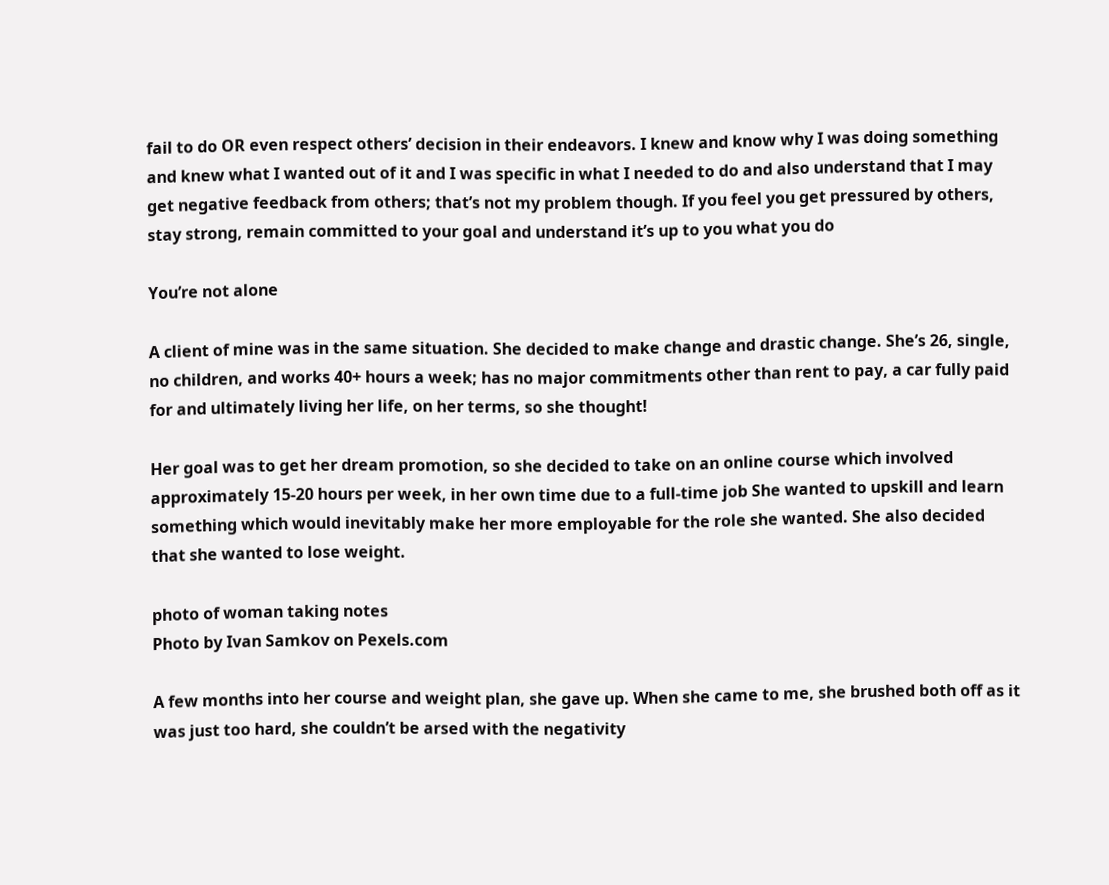fail to do OR even respect others’ decision in their endeavors. I knew and know why I was doing something and knew what I wanted out of it and I was specific in what I needed to do and also understand that I may get negative feedback from others; that’s not my problem though. If you feel you get pressured by others, stay strong, remain committed to your goal and understand it’s up to you what you do

You’re not alone

A client of mine was in the same situation. She decided to make change and drastic change. She’s 26, single, no children, and works 40+ hours a week; has no major commitments other than rent to pay, a car fully paid for and ultimately living her life, on her terms, so she thought!

Her goal was to get her dream promotion, so she decided to take on an online course which involved approximately 15-20 hours per week, in her own time due to a full-time job She wanted to upskill and learn something which would inevitably make her more employable for the role she wanted. She also decided that she wanted to lose weight.

photo of woman taking notes
Photo by Ivan Samkov on Pexels.com

A few months into her course and weight plan, she gave up. When she came to me, she brushed both off as it was just too hard, she couldn’t be arsed with the negativity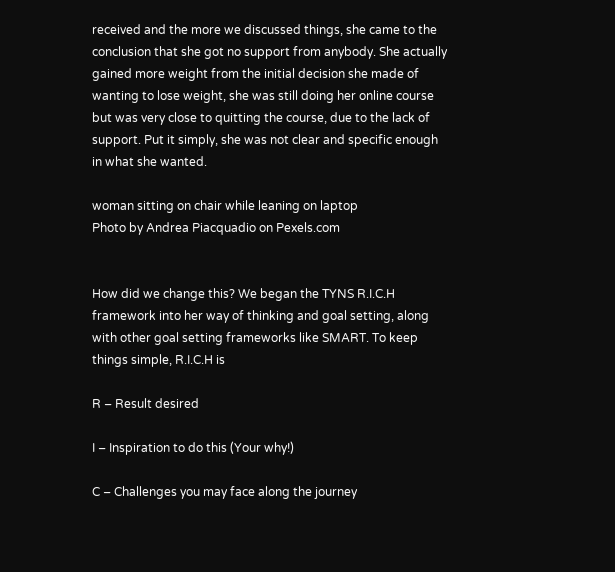received and the more we discussed things, she came to the conclusion that she got no support from anybody. She actually gained more weight from the initial decision she made of wanting to lose weight, she was still doing her online course but was very close to quitting the course, due to the lack of support. Put it simply, she was not clear and specific enough in what she wanted.

woman sitting on chair while leaning on laptop
Photo by Andrea Piacquadio on Pexels.com


How did we change this? We began the TYNS R.I.C.H framework into her way of thinking and goal setting, along with other goal setting frameworks like SMART. To keep things simple, R.I.C.H is

R – Result desired

I – Inspiration to do this (Your why!)

C – Challenges you may face along the journey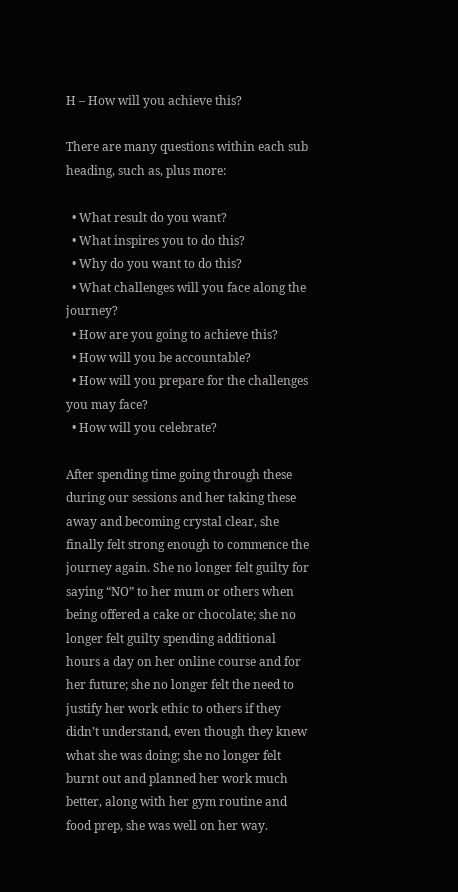H – How will you achieve this?

There are many questions within each sub heading, such as, plus more:

  • What result do you want?
  • What inspires you to do this?
  • Why do you want to do this?
  • What challenges will you face along the journey?
  • How are you going to achieve this?
  • How will you be accountable?
  • How will you prepare for the challenges you may face?
  • How will you celebrate?

After spending time going through these during our sessions and her taking these away and becoming crystal clear, she finally felt strong enough to commence the journey again. She no longer felt guilty for saying “NO” to her mum or others when being offered a cake or chocolate; she no longer felt guilty spending additional hours a day on her online course and for her future; she no longer felt the need to justify her work ethic to others if they didn’t understand, even though they knew what she was doing; she no longer felt burnt out and planned her work much better, along with her gym routine and food prep, she was well on her way.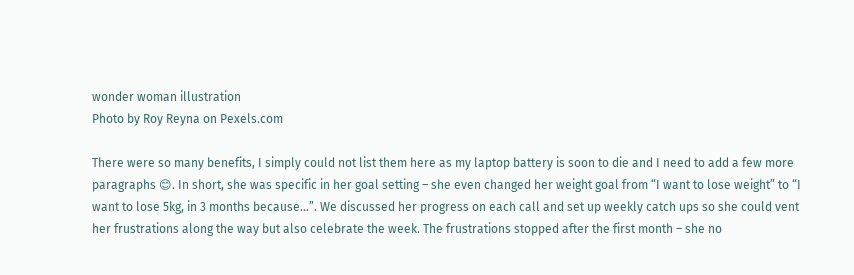wonder woman illustration
Photo by Roy Reyna on Pexels.com

There were so many benefits, I simply could not list them here as my laptop battery is soon to die and I need to add a few more paragraphs 😊. In short, she was specific in her goal setting – she even changed her weight goal from “I want to lose weight” to “I want to lose 5kg, in 3 months because…”. We discussed her progress on each call and set up weekly catch ups so she could vent her frustrations along the way but also celebrate the week. The frustrations stopped after the first month – she no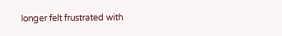longer felt frustrated with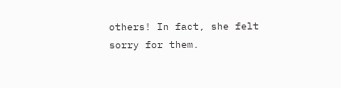others! In fact, she felt sorry for them.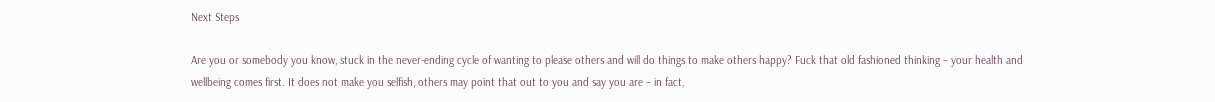Next Steps

Are you or somebody you know, stuck in the never-ending cycle of wanting to please others and will do things to make others happy? Fuck that old fashioned thinking – your health and wellbeing comes first. It does not make you selfish, others may point that out to you and say you are – in fact,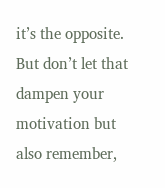it’s the opposite. But don’t let that dampen your motivation but also remember,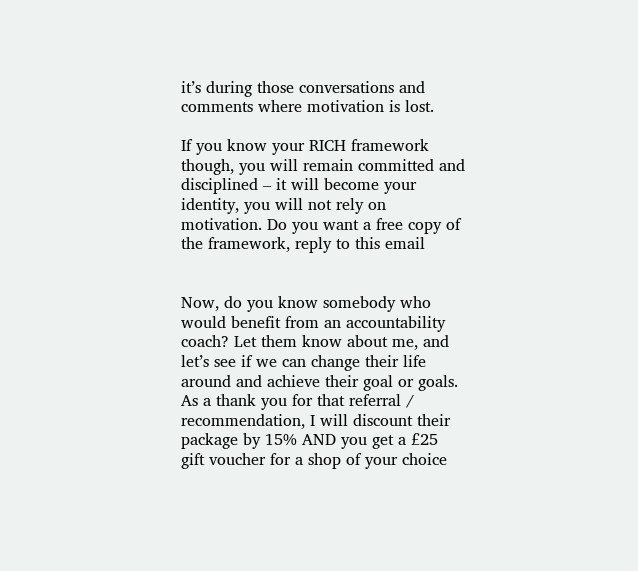it’s during those conversations and comments where motivation is lost.

If you know your RICH framework though, you will remain committed and disciplined – it will become your identity, you will not rely on motivation. Do you want a free copy of the framework, reply to this email


Now, do you know somebody who would benefit from an accountability coach? Let them know about me, and let’s see if we can change their life around and achieve their goal or goals. As a thank you for that referral / recommendation, I will discount their package by 15% AND you get a £25 gift voucher for a shop of your choice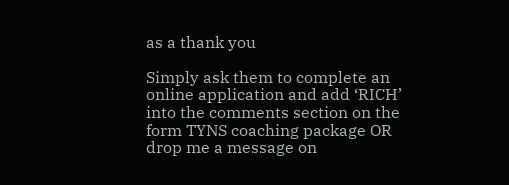as a thank you

Simply ask them to complete an online application and add ‘RICH’ into the comments section on the form TYNS coaching package OR drop me a message on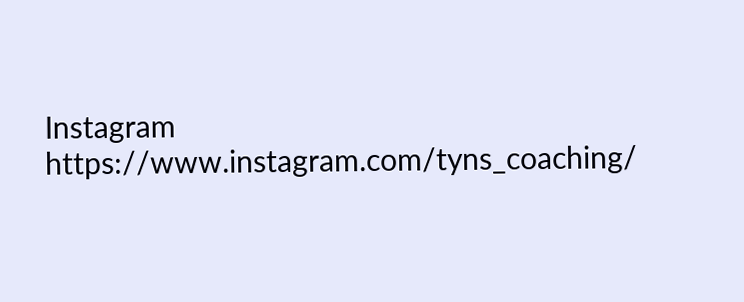Instagram https://www.instagram.com/tyns_coaching/